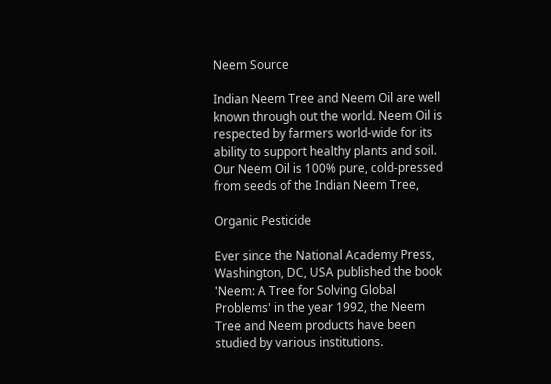Neem Source

Indian Neem Tree and Neem Oil are well known through out the world. Neem Oil is respected by farmers world-wide for its ability to support healthy plants and soil. Our Neem Oil is 100% pure, cold-pressed from seeds of the Indian Neem Tree,

Organic Pesticide

Ever since the National Academy Press, Washington, DC, USA published the book 'Neem: A Tree for Solving Global Problems' in the year 1992, the Neem Tree and Neem products have been studied by various institutions.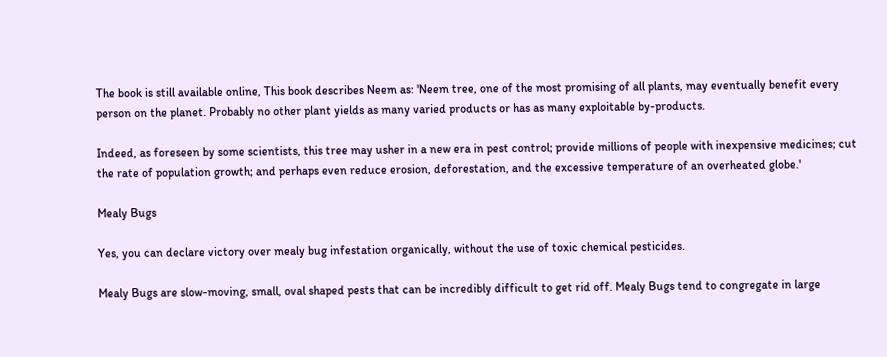The book is still available online, This book describes Neem as: 'Neem tree, one of the most promising of all plants, may eventually benefit every person on the planet. Probably no other plant yields as many varied products or has as many exploitable by-products.

Indeed, as foreseen by some scientists, this tree may usher in a new era in pest control; provide millions of people with inexpensive medicines; cut the rate of population growth; and perhaps even reduce erosion, deforestation, and the excessive temperature of an overheated globe.'

Mealy Bugs

Yes, you can declare victory over mealy bug infestation organically, without the use of toxic chemical pesticides.

Mealy Bugs are slow-moving, small, oval shaped pests that can be incredibly difficult to get rid off. Mealy Bugs tend to congregate in large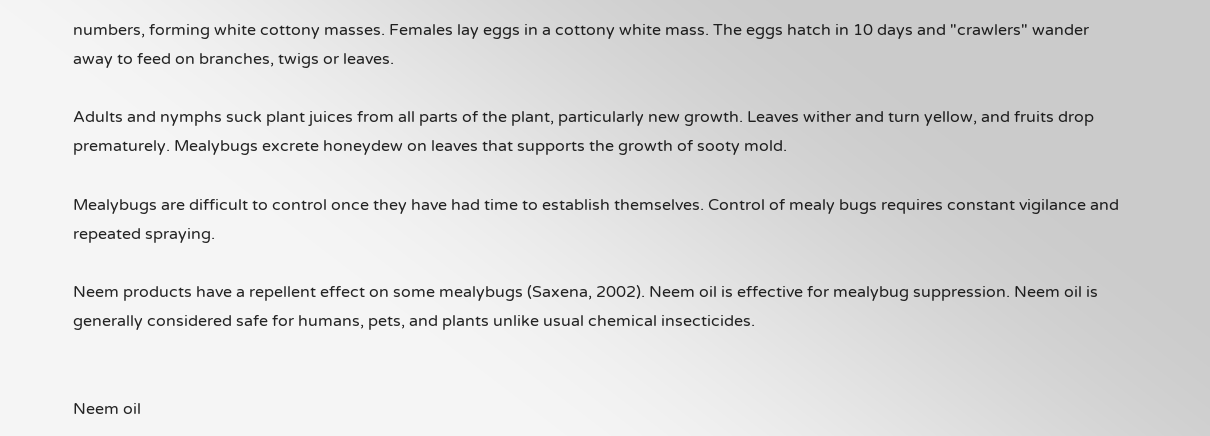numbers, forming white cottony masses. Females lay eggs in a cottony white mass. The eggs hatch in 10 days and "crawlers" wander away to feed on branches, twigs or leaves.

Adults and nymphs suck plant juices from all parts of the plant, particularly new growth. Leaves wither and turn yellow, and fruits drop prematurely. Mealybugs excrete honeydew on leaves that supports the growth of sooty mold.

Mealybugs are difficult to control once they have had time to establish themselves. Control of mealy bugs requires constant vigilance and repeated spraying.

Neem products have a repellent effect on some mealybugs (Saxena, 2002). Neem oil is effective for mealybug suppression. Neem oil is generally considered safe for humans, pets, and plants unlike usual chemical insecticides.


Neem oil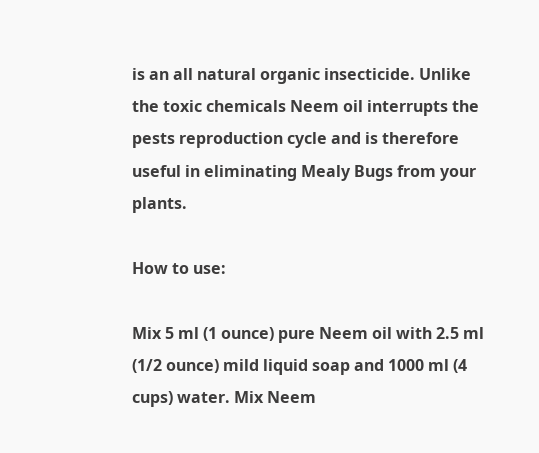is an all natural organic insecticide. Unlike the toxic chemicals Neem oil interrupts the pests reproduction cycle and is therefore useful in eliminating Mealy Bugs from your plants.

How to use:

Mix 5 ml (1 ounce) pure Neem oil with 2.5 ml (1/2 ounce) mild liquid soap and 1000 ml (4 cups) water. Mix Neem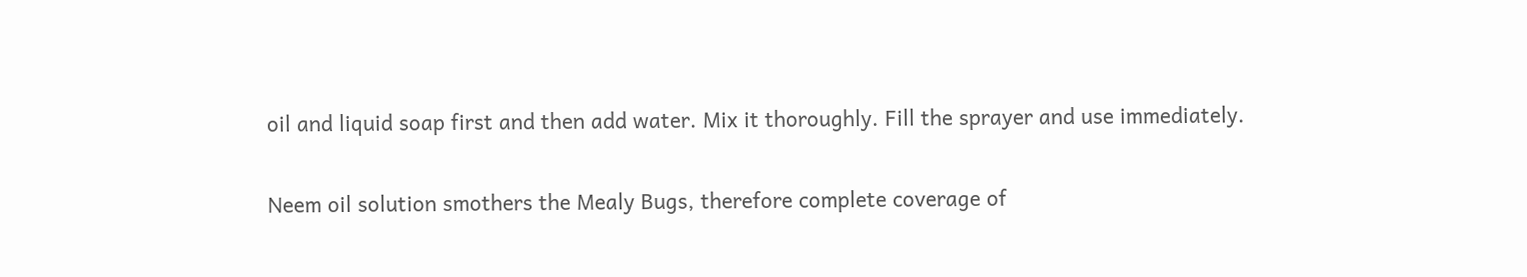oil and liquid soap first and then add water. Mix it thoroughly. Fill the sprayer and use immediately.

Neem oil solution smothers the Mealy Bugs, therefore complete coverage of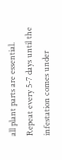all plant parts are essential. Repeat every 5-7 days until the infestation comes under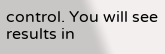control. You will see results in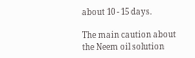about 10 - 15 days.

The main caution about the Neem oil solution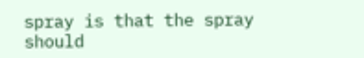spray is that the spray should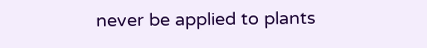never be applied to plants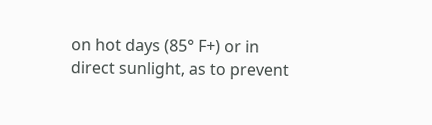on hot days (85° F+) or in direct sunlight, as to prevent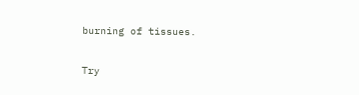burning of tissues.

Try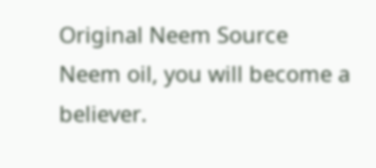Original Neem Source Neem oil, you will become a believer.